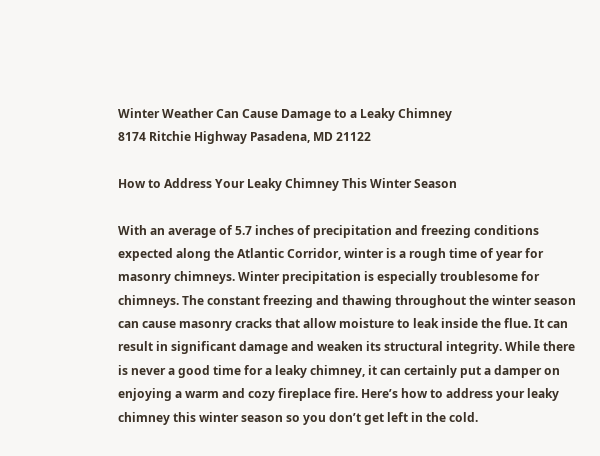Winter Weather Can Cause Damage to a Leaky Chimney
8174 Ritchie Highway Pasadena, MD 21122

How to Address Your Leaky Chimney This Winter Season

With an average of 5.7 inches of precipitation and freezing conditions expected along the Atlantic Corridor, winter is a rough time of year for masonry chimneys. Winter precipitation is especially troublesome for chimneys. The constant freezing and thawing throughout the winter season can cause masonry cracks that allow moisture to leak inside the flue. It can result in significant damage and weaken its structural integrity. While there is never a good time for a leaky chimney, it can certainly put a damper on enjoying a warm and cozy fireplace fire. Here’s how to address your leaky chimney this winter season so you don’t get left in the cold.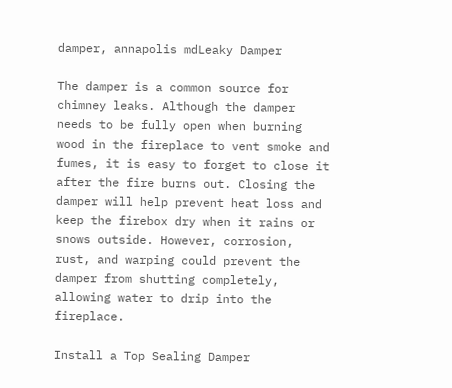damper, annapolis mdLeaky Damper

The damper is a common source for chimney leaks. Although the damper needs to be fully open when burning wood in the fireplace to vent smoke and fumes, it is easy to forget to close it after the fire burns out. Closing the damper will help prevent heat loss and keep the firebox dry when it rains or snows outside. However, corrosion, rust, and warping could prevent the damper from shutting completely, allowing water to drip into the fireplace.

Install a Top Sealing Damper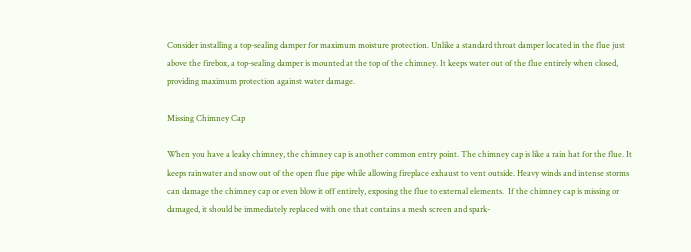Consider installing a top-sealing damper for maximum moisture protection. Unlike a standard throat damper located in the flue just above the firebox, a top-sealing damper is mounted at the top of the chimney. It keeps water out of the flue entirely when closed, providing maximum protection against water damage.

Missing Chimney Cap

When you have a leaky chimney, the chimney cap is another common entry point. The chimney cap is like a rain hat for the flue. It keeps rainwater and snow out of the open flue pipe while allowing fireplace exhaust to vent outside. Heavy winds and intense storms can damage the chimney cap or even blow it off entirely, exposing the flue to external elements.  If the chimney cap is missing or damaged, it should be immediately replaced with one that contains a mesh screen and spark-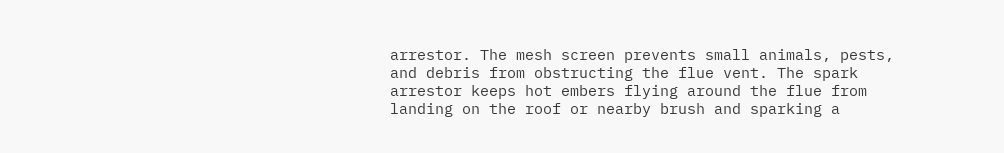arrestor. The mesh screen prevents small animals, pests, and debris from obstructing the flue vent. The spark arrestor keeps hot embers flying around the flue from landing on the roof or nearby brush and sparking a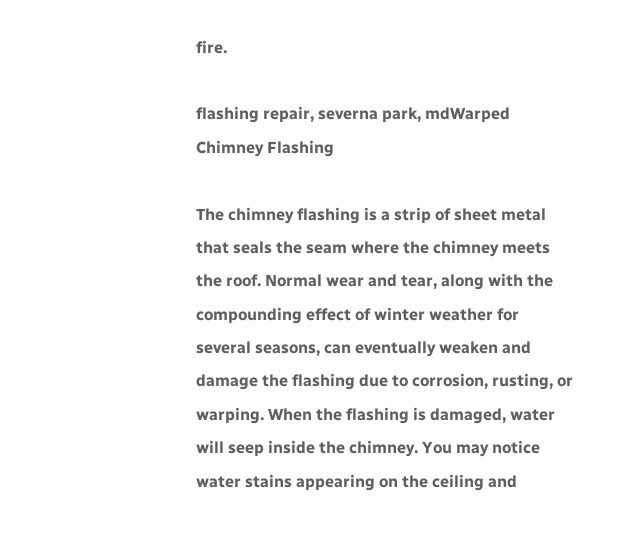fire.

flashing repair, severna park, mdWarped Chimney Flashing

The chimney flashing is a strip of sheet metal that seals the seam where the chimney meets the roof. Normal wear and tear, along with the compounding effect of winter weather for several seasons, can eventually weaken and damage the flashing due to corrosion, rusting, or warping. When the flashing is damaged, water will seep inside the chimney. You may notice water stains appearing on the ceiling and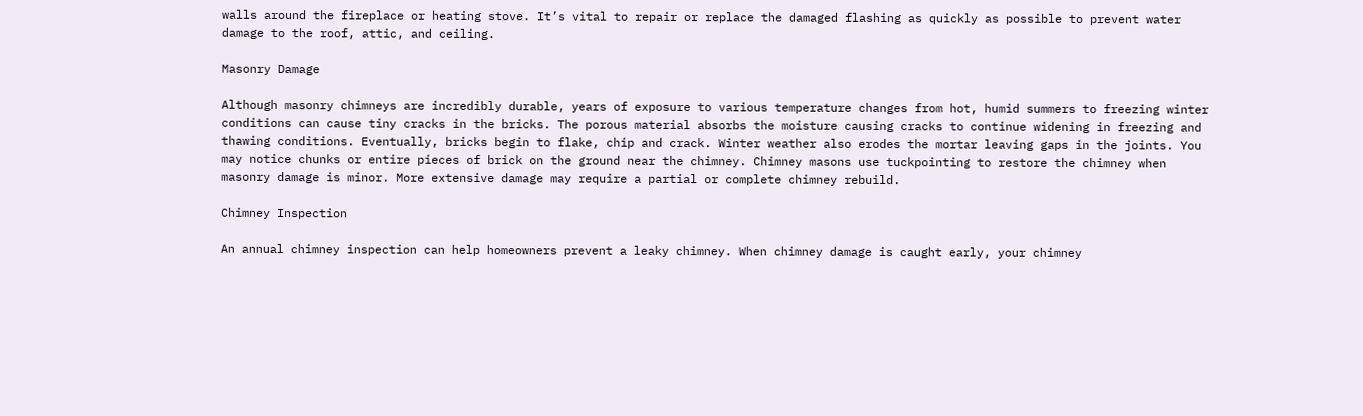walls around the fireplace or heating stove. It’s vital to repair or replace the damaged flashing as quickly as possible to prevent water damage to the roof, attic, and ceiling.

Masonry Damage

Although masonry chimneys are incredibly durable, years of exposure to various temperature changes from hot, humid summers to freezing winter conditions can cause tiny cracks in the bricks. The porous material absorbs the moisture causing cracks to continue widening in freezing and thawing conditions. Eventually, bricks begin to flake, chip and crack. Winter weather also erodes the mortar leaving gaps in the joints. You may notice chunks or entire pieces of brick on the ground near the chimney. Chimney masons use tuckpointing to restore the chimney when masonry damage is minor. More extensive damage may require a partial or complete chimney rebuild.

Chimney Inspection

An annual chimney inspection can help homeowners prevent a leaky chimney. When chimney damage is caught early, your chimney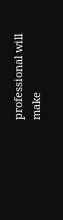professional will make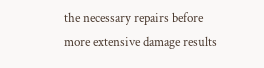the necessary repairs before more extensive damage results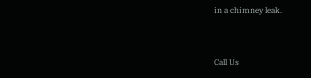in a chimney leak.


Call Us